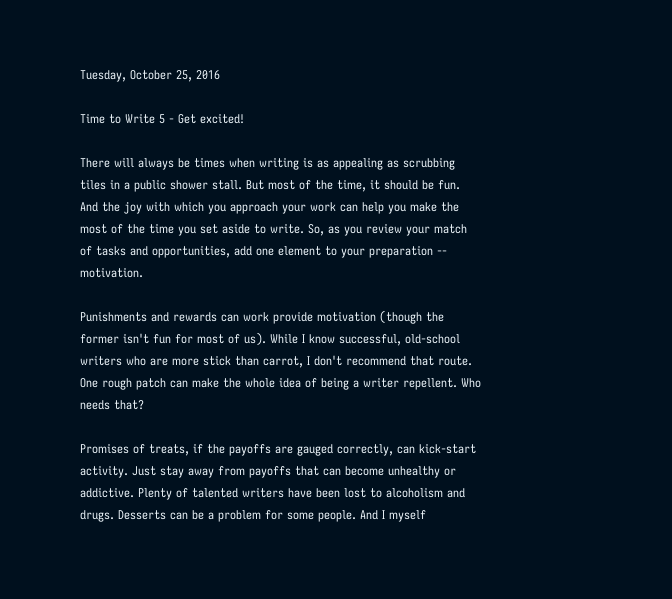Tuesday, October 25, 2016

Time to Write 5 - Get excited!

There will always be times when writing is as appealing as scrubbing tiles in a public shower stall. But most of the time, it should be fun. And the joy with which you approach your work can help you make the most of the time you set aside to write. So, as you review your match of tasks and opportunities, add one element to your preparation -- motivation.

Punishments and rewards can work provide motivation (though the former isn't fun for most of us). While I know successful, old-school writers who are more stick than carrot, I don't recommend that route. One rough patch can make the whole idea of being a writer repellent. Who needs that?

Promises of treats, if the payoffs are gauged correctly, can kick-start activity. Just stay away from payoffs that can become unhealthy or addictive. Plenty of talented writers have been lost to alcoholism and drugs. Desserts can be a problem for some people. And I myself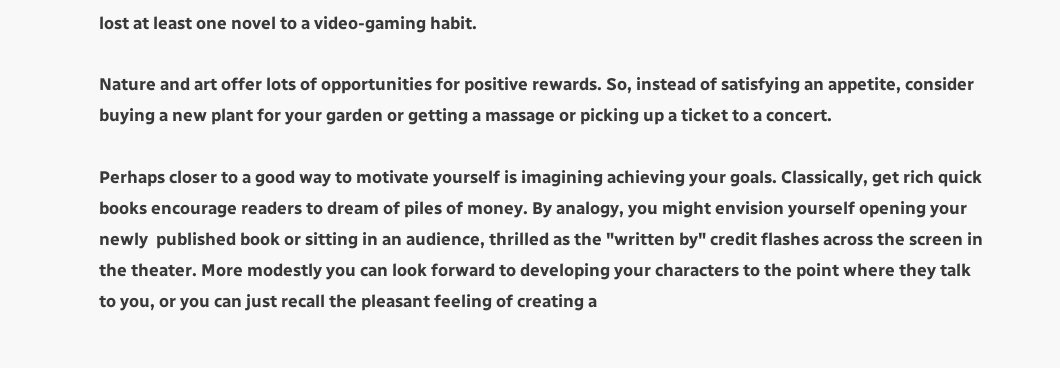lost at least one novel to a video-gaming habit.

Nature and art offer lots of opportunities for positive rewards. So, instead of satisfying an appetite, consider buying a new plant for your garden or getting a massage or picking up a ticket to a concert.

Perhaps closer to a good way to motivate yourself is imagining achieving your goals. Classically, get rich quick books encourage readers to dream of piles of money. By analogy, you might envision yourself opening your newly  published book or sitting in an audience, thrilled as the "written by" credit flashes across the screen in the theater. More modestly you can look forward to developing your characters to the point where they talk to you, or you can just recall the pleasant feeling of creating a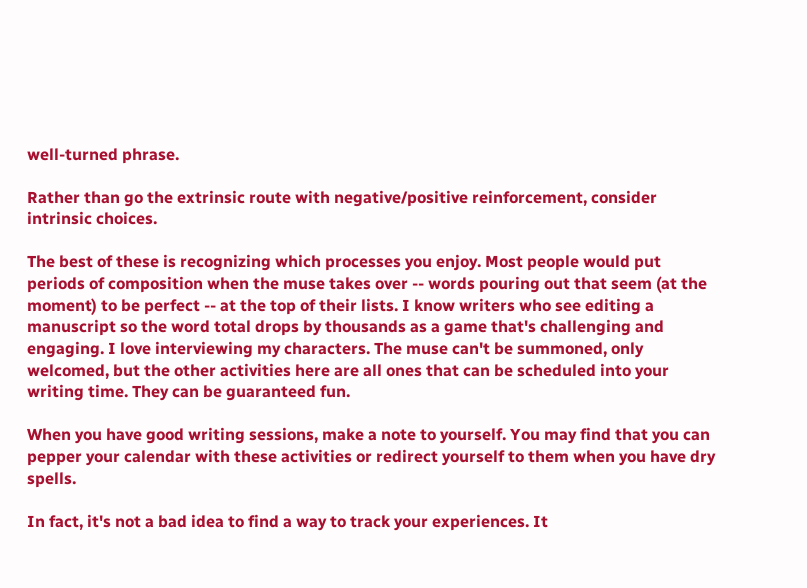well-turned phrase.

Rather than go the extrinsic route with negative/positive reinforcement, consider intrinsic choices.

The best of these is recognizing which processes you enjoy. Most people would put periods of composition when the muse takes over -- words pouring out that seem (at the moment) to be perfect -- at the top of their lists. I know writers who see editing a manuscript so the word total drops by thousands as a game that's challenging and engaging. I love interviewing my characters. The muse can't be summoned, only welcomed, but the other activities here are all ones that can be scheduled into your writing time. They can be guaranteed fun.

When you have good writing sessions, make a note to yourself. You may find that you can pepper your calendar with these activities or redirect yourself to them when you have dry spells.

In fact, it's not a bad idea to find a way to track your experiences. It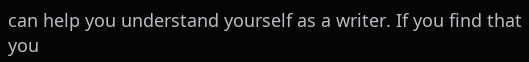can help you understand yourself as a writer. If you find that you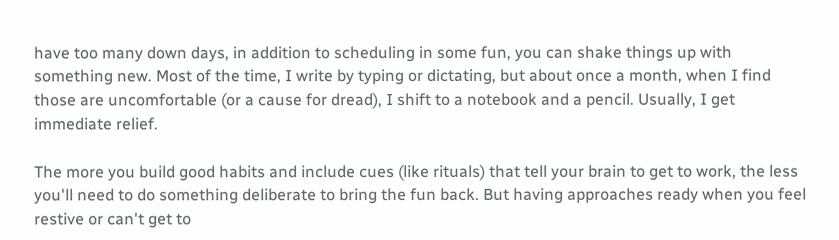have too many down days, in addition to scheduling in some fun, you can shake things up with something new. Most of the time, I write by typing or dictating, but about once a month, when I find those are uncomfortable (or a cause for dread), I shift to a notebook and a pencil. Usually, I get immediate relief.

The more you build good habits and include cues (like rituals) that tell your brain to get to work, the less you'll need to do something deliberate to bring the fun back. But having approaches ready when you feel restive or can't get to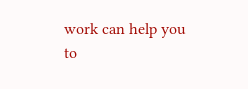work can help you to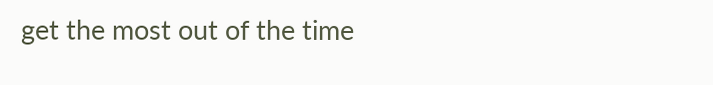get the most out of the time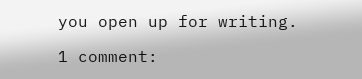you open up for writing.

1 comment: